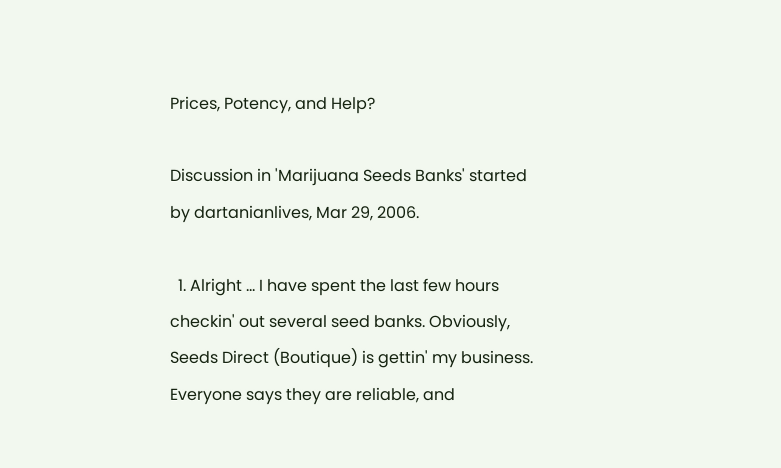Prices, Potency, and Help?

Discussion in 'Marijuana Seeds Banks' started by dartanianlives, Mar 29, 2006.

  1. Alright ... I have spent the last few hours checkin' out several seed banks. Obviously, Seeds Direct (Boutique) is gettin' my business. Everyone says they are reliable, and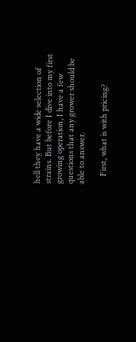hell they have a wide selection of strains. But before I dive into my first growing operation, I have a few questions that any grower should be able to answer.

    First, what is with pricing?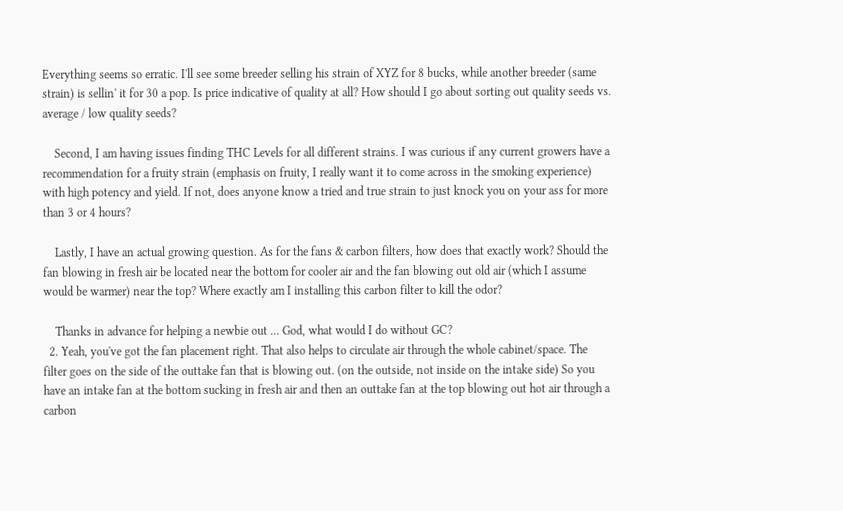Everything seems so erratic. I'll see some breeder selling his strain of XYZ for 8 bucks, while another breeder (same strain) is sellin' it for 30 a pop. Is price indicative of quality at all? How should I go about sorting out quality seeds vs. average / low quality seeds?

    Second, I am having issues finding THC Levels for all different strains. I was curious if any current growers have a recommendation for a fruity strain (emphasis on fruity, I really want it to come across in the smoking experience) with high potency and yield. If not, does anyone know a tried and true strain to just knock you on your ass for more than 3 or 4 hours?

    Lastly, I have an actual growing question. As for the fans & carbon filters, how does that exactly work? Should the fan blowing in fresh air be located near the bottom for cooler air and the fan blowing out old air (which I assume would be warmer) near the top? Where exactly am I installing this carbon filter to kill the odor?

    Thanks in advance for helping a newbie out ... God, what would I do without GC?
  2. Yeah, you've got the fan placement right. That also helps to circulate air through the whole cabinet/space. The filter goes on the side of the outtake fan that is blowing out. (on the outside, not inside on the intake side) So you have an intake fan at the bottom sucking in fresh air and then an outtake fan at the top blowing out hot air through a carbon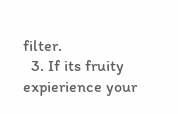filter.
  3. If its fruity expierience your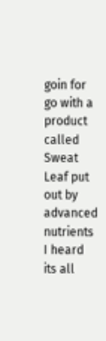goin for go with a product called Sweat Leaf put out by advanced nutrients I heard its all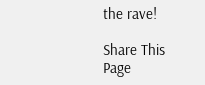the rave!

Share This Page